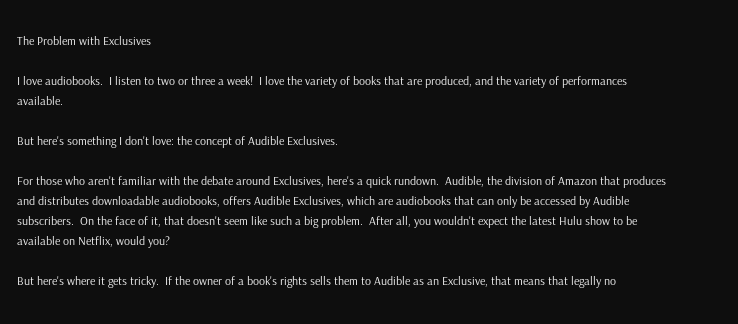The Problem with Exclusives

I love audiobooks.  I listen to two or three a week!  I love the variety of books that are produced, and the variety of performances available.

But here's something I don't love: the concept of Audible Exclusives.

For those who aren't familiar with the debate around Exclusives, here's a quick rundown.  Audible, the division of Amazon that produces and distributes downloadable audiobooks, offers Audible Exclusives, which are audiobooks that can only be accessed by Audible subscribers.  On the face of it, that doesn't seem like such a big problem.  After all, you wouldn't expect the latest Hulu show to be available on Netflix, would you?

But here's where it gets tricky.  If the owner of a book's rights sells them to Audible as an Exclusive, that means that legally no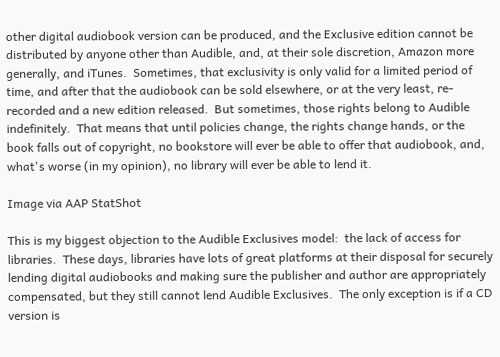other digital audiobook version can be produced, and the Exclusive edition cannot be distributed by anyone other than Audible, and, at their sole discretion, Amazon more generally, and iTunes.  Sometimes, that exclusivity is only valid for a limited period of time, and after that the audiobook can be sold elsewhere, or at the very least, re-recorded and a new edition released.  But sometimes, those rights belong to Audible indefinitely.  That means that until policies change, the rights change hands, or the book falls out of copyright, no bookstore will ever be able to offer that audiobook, and, what's worse (in my opinion), no library will ever be able to lend it.

Image via AAP StatShot

This is my biggest objection to the Audible Exclusives model:  the lack of access for libraries.  These days, libraries have lots of great platforms at their disposal for securely lending digital audiobooks and making sure the publisher and author are appropriately compensated, but they still cannot lend Audible Exclusives.  The only exception is if a CD version is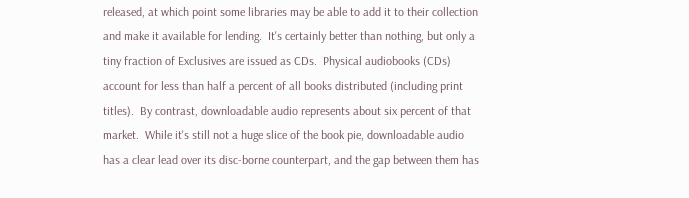released, at which point some libraries may be able to add it to their collection and make it available for lending.  It's certainly better than nothing, but only a tiny fraction of Exclusives are issued as CDs.  Physical audiobooks (CDs) account for less than half a percent of all books distributed (including print titles).  By contrast, downloadable audio represents about six percent of that market.  While it's still not a huge slice of the book pie, downloadable audio has a clear lead over its disc-borne counterpart, and the gap between them has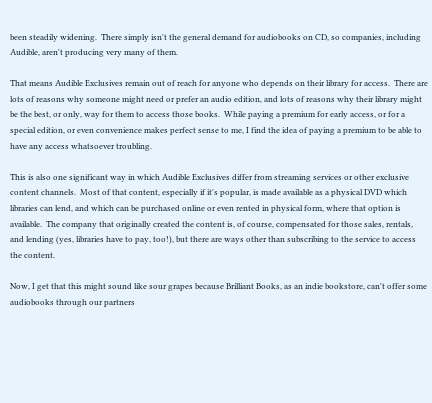been steadily widening.  There simply isn't the general demand for audiobooks on CD, so companies, including Audible, aren't producing very many of them.

That means Audible Exclusives remain out of reach for anyone who depends on their library for access.  There are lots of reasons why someone might need or prefer an audio edition, and lots of reasons why their library might be the best, or only, way for them to access those books.  While paying a premium for early access, or for a special edition, or even convenience makes perfect sense to me, I find the idea of paying a premium to be able to have any access whatsoever troubling.

This is also one significant way in which Audible Exclusives differ from streaming services or other exclusive content channels.  Most of that content, especially if it's popular, is made available as a physical DVD which libraries can lend, and which can be purchased online or even rented in physical form, where that option is available.  The company that originally created the content is, of course, compensated for those sales, rentals, and lending (yes, libraries have to pay, too!), but there are ways other than subscribing to the service to access the content.

Now, I get that this might sound like sour grapes because Brilliant Books, as an indie bookstore, can't offer some audiobooks through our partners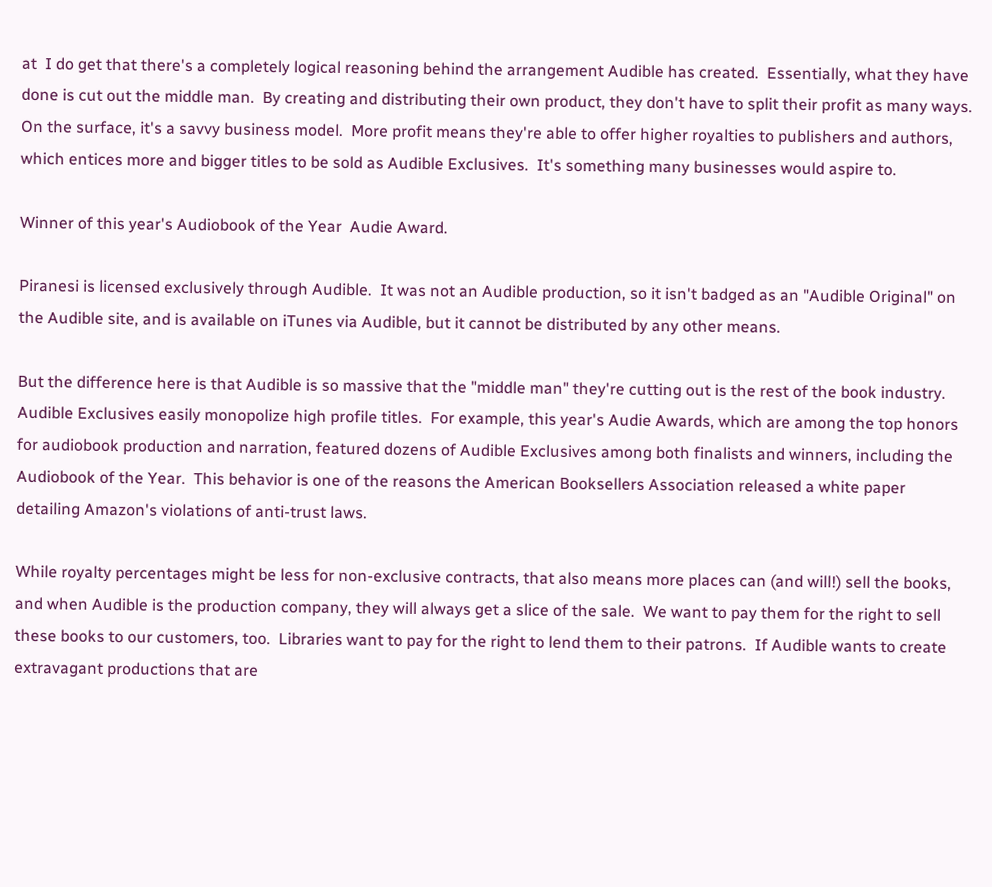at  I do get that there's a completely logical reasoning behind the arrangement Audible has created.  Essentially, what they have done is cut out the middle man.  By creating and distributing their own product, they don't have to split their profit as many ways.  On the surface, it's a savvy business model.  More profit means they're able to offer higher royalties to publishers and authors, which entices more and bigger titles to be sold as Audible Exclusives.  It's something many businesses would aspire to.

Winner of this year's Audiobook of the Year  Audie Award.

Piranesi is licensed exclusively through Audible.  It was not an Audible production, so it isn't badged as an "Audible Original" on the Audible site, and is available on iTunes via Audible, but it cannot be distributed by any other means.

But the difference here is that Audible is so massive that the "middle man" they're cutting out is the rest of the book industry.  Audible Exclusives easily monopolize high profile titles.  For example, this year's Audie Awards, which are among the top honors for audiobook production and narration, featured dozens of Audible Exclusives among both finalists and winners, including the Audiobook of the Year.  This behavior is one of the reasons the American Booksellers Association released a white paper detailing Amazon's violations of anti-trust laws.

While royalty percentages might be less for non-exclusive contracts, that also means more places can (and will!) sell the books, and when Audible is the production company, they will always get a slice of the sale.  We want to pay them for the right to sell these books to our customers, too.  Libraries want to pay for the right to lend them to their patrons.  If Audible wants to create extravagant productions that are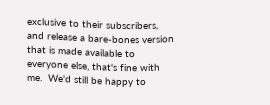exclusive to their subscribers, and release a bare-bones version that is made available to everyone else, that's fine with me.  We'd still be happy to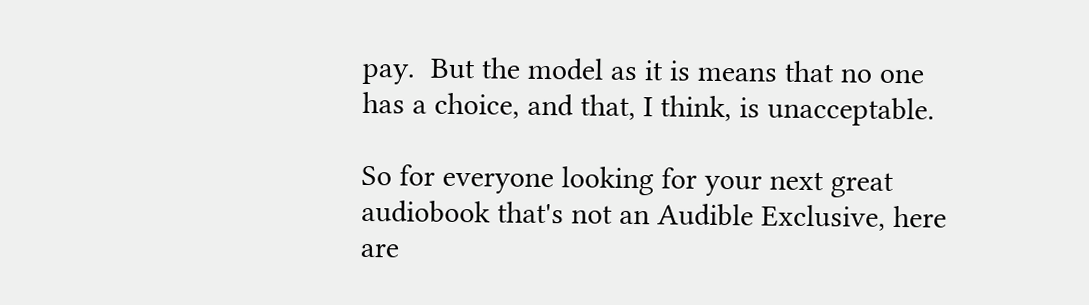pay.  But the model as it is means that no one has a choice, and that, I think, is unacceptable.

So for everyone looking for your next great audiobook that's not an Audible Exclusive, here are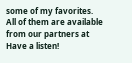some of my favorites.  All of them are available from our partners at  Have a listen!